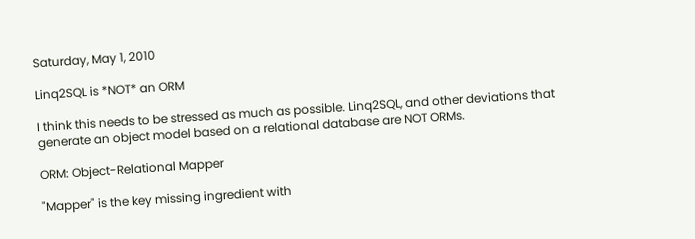Saturday, May 1, 2010

Linq2SQL is *NOT* an ORM

I think this needs to be stressed as much as possible. Linq2SQL, and other deviations that generate an object model based on a relational database are NOT ORMs.

ORM: Object-Relational Mapper

"Mapper" is the key missing ingredient with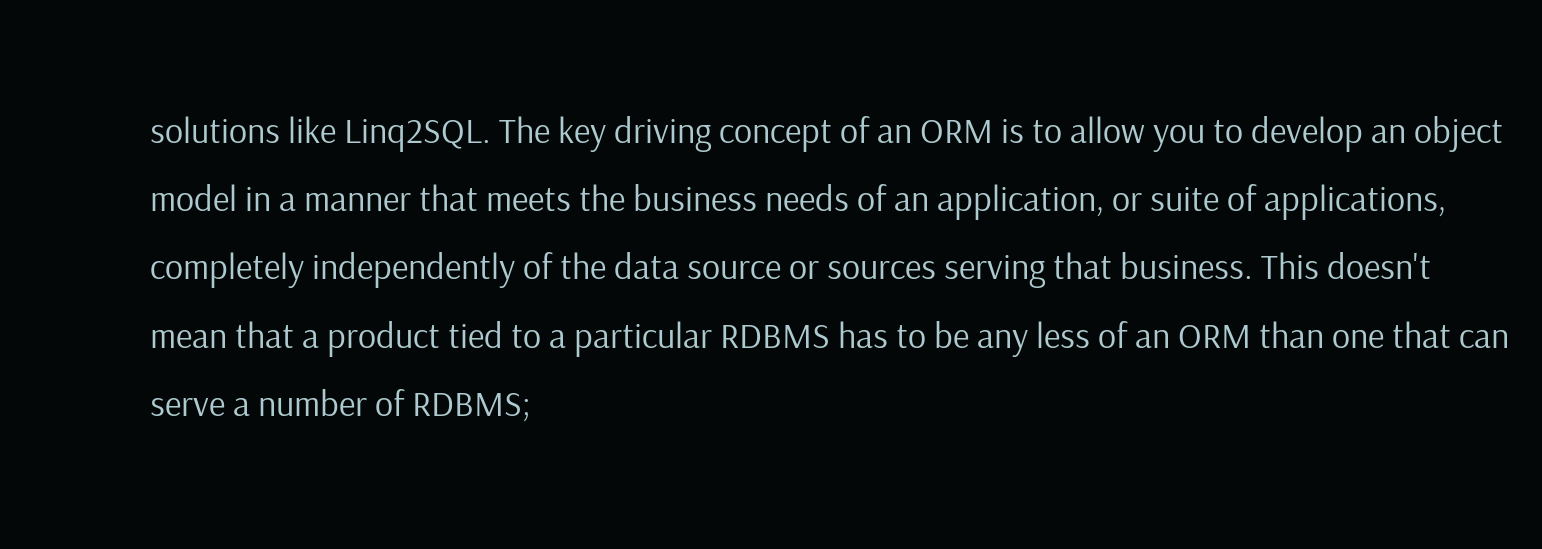solutions like Linq2SQL. The key driving concept of an ORM is to allow you to develop an object model in a manner that meets the business needs of an application, or suite of applications, completely independently of the data source or sources serving that business. This doesn't mean that a product tied to a particular RDBMS has to be any less of an ORM than one that can serve a number of RDBMS;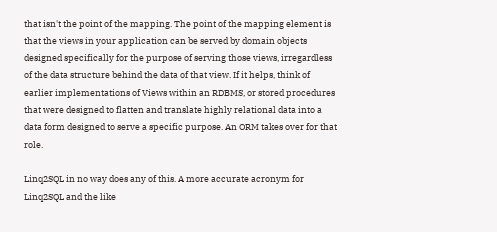that isn't the point of the mapping. The point of the mapping element is that the views in your application can be served by domain objects designed specifically for the purpose of serving those views, irregardless of the data structure behind the data of that view. If it helps, think of earlier implementations of Views within an RDBMS, or stored procedures that were designed to flatten and translate highly relational data into a data form designed to serve a specific purpose. An ORM takes over for that role.

Linq2SQL in no way does any of this. A more accurate acronym for Linq2SQL and the like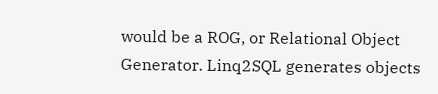would be a ROG, or Relational Object Generator. Linq2SQL generates objects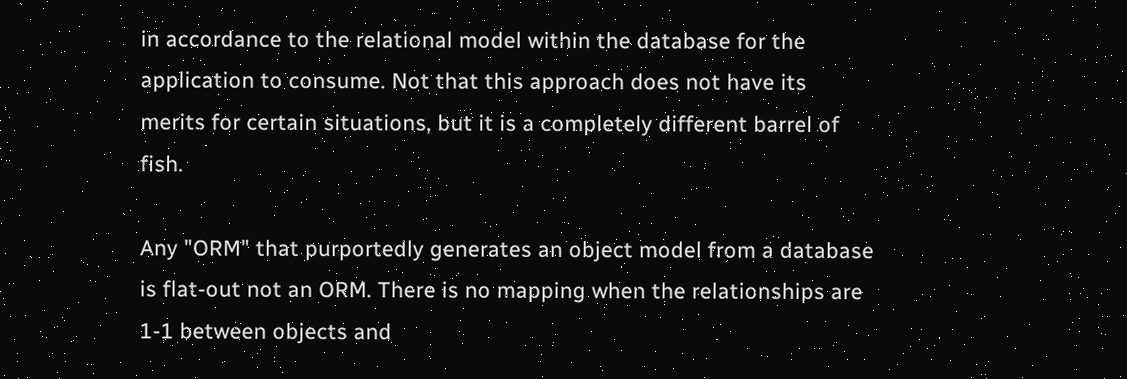in accordance to the relational model within the database for the application to consume. Not that this approach does not have its merits for certain situations, but it is a completely different barrel of fish.

Any "ORM" that purportedly generates an object model from a database is flat-out not an ORM. There is no mapping when the relationships are 1-1 between objects and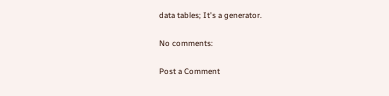data tables; It's a generator.

No comments:

Post a Comment